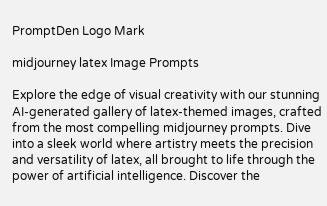PromptDen Logo Mark

midjourney latex Image Prompts

Explore the edge of visual creativity with our stunning AI-generated gallery of latex-themed images, crafted from the most compelling midjourney prompts. Dive into a sleek world where artistry meets the precision and versatility of latex, all brought to life through the power of artificial intelligence. Discover the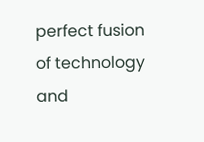perfect fusion of technology and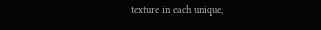texture in each unique,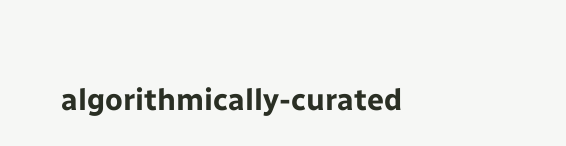algorithmically-curated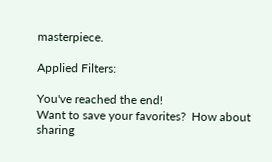masterpiece.

Applied Filters:

You've reached the end!
Want to save your favorites?  How about sharing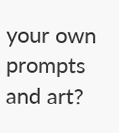your own prompts and art?